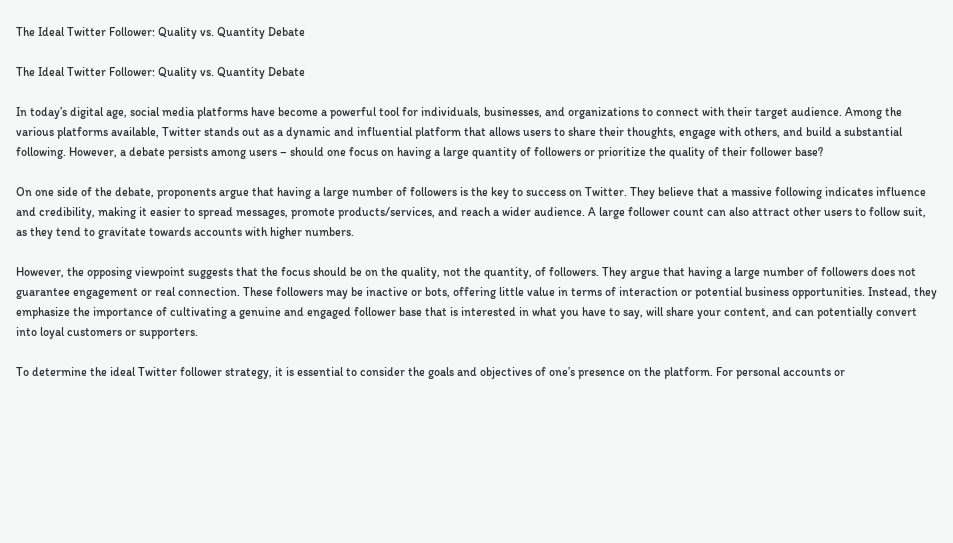The Ideal Twitter Follower: Quality vs. Quantity Debate

The Ideal Twitter Follower: Quality vs. Quantity Debate

In today’s digital age, social media platforms have become a powerful tool for individuals, businesses, and organizations to connect with their target audience. Among the various platforms available, Twitter stands out as a dynamic and influential platform that allows users to share their thoughts, engage with others, and build a substantial following. However, a debate persists among users – should one focus on having a large quantity of followers or prioritize the quality of their follower base?

On one side of the debate, proponents argue that having a large number of followers is the key to success on Twitter. They believe that a massive following indicates influence and credibility, making it easier to spread messages, promote products/services, and reach a wider audience. A large follower count can also attract other users to follow suit, as they tend to gravitate towards accounts with higher numbers.

However, the opposing viewpoint suggests that the focus should be on the quality, not the quantity, of followers. They argue that having a large number of followers does not guarantee engagement or real connection. These followers may be inactive or bots, offering little value in terms of interaction or potential business opportunities. Instead, they emphasize the importance of cultivating a genuine and engaged follower base that is interested in what you have to say, will share your content, and can potentially convert into loyal customers or supporters.

To determine the ideal Twitter follower strategy, it is essential to consider the goals and objectives of one’s presence on the platform. For personal accounts or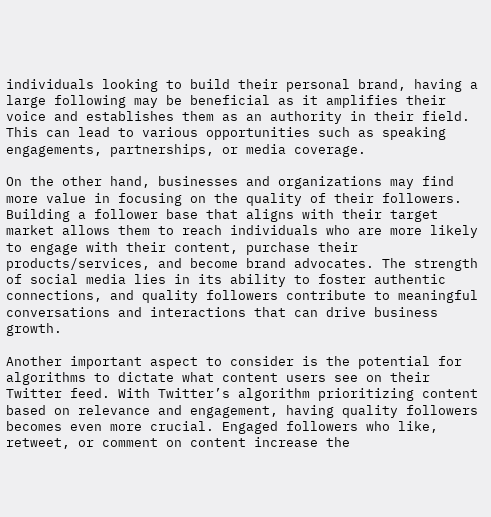individuals looking to build their personal brand, having a large following may be beneficial as it amplifies their voice and establishes them as an authority in their field. This can lead to various opportunities such as speaking engagements, partnerships, or media coverage.

On the other hand, businesses and organizations may find more value in focusing on the quality of their followers. Building a follower base that aligns with their target market allows them to reach individuals who are more likely to engage with their content, purchase their products/services, and become brand advocates. The strength of social media lies in its ability to foster authentic connections, and quality followers contribute to meaningful conversations and interactions that can drive business growth.

Another important aspect to consider is the potential for algorithms to dictate what content users see on their Twitter feed. With Twitter’s algorithm prioritizing content based on relevance and engagement, having quality followers becomes even more crucial. Engaged followers who like, retweet, or comment on content increase the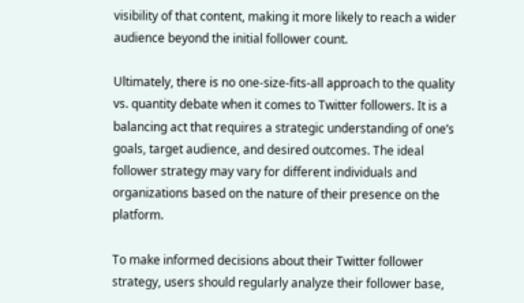visibility of that content, making it more likely to reach a wider audience beyond the initial follower count.

Ultimately, there is no one-size-fits-all approach to the quality vs. quantity debate when it comes to Twitter followers. It is a balancing act that requires a strategic understanding of one’s goals, target audience, and desired outcomes. The ideal follower strategy may vary for different individuals and organizations based on the nature of their presence on the platform.

To make informed decisions about their Twitter follower strategy, users should regularly analyze their follower base,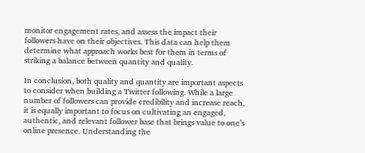monitor engagement rates, and assess the impact their followers have on their objectives. This data can help them determine what approach works best for them in terms of striking a balance between quantity and quality.

In conclusion, both quality and quantity are important aspects to consider when building a Twitter following. While a large number of followers can provide credibility and increase reach, it is equally important to focus on cultivating an engaged, authentic, and relevant follower base that brings value to one’s online presence. Understanding the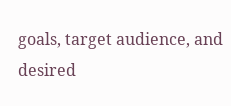goals, target audience, and desired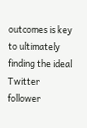outcomes is key to ultimately finding the ideal Twitter follower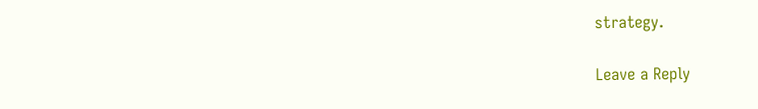strategy.

Leave a Reply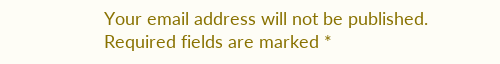Your email address will not be published. Required fields are marked *